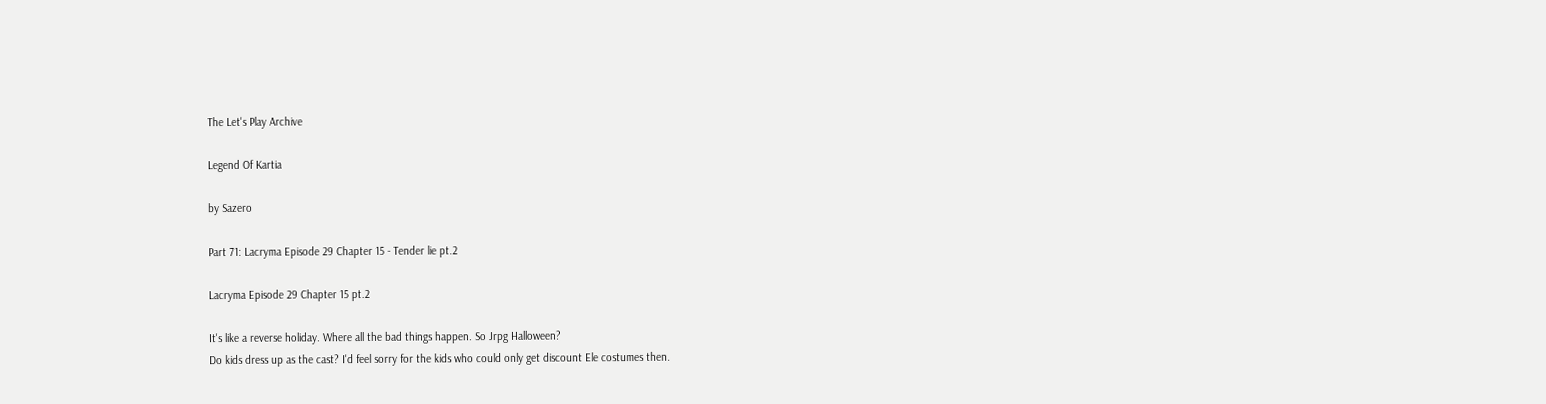The Let's Play Archive

Legend Of Kartia

by Sazero

Part 71: Lacryma Episode 29 Chapter 15 - Tender lie pt.2

Lacryma Episode 29 Chapter 15 pt.2

It's like a reverse holiday. Where all the bad things happen. So Jrpg Halloween?
Do kids dress up as the cast? I'd feel sorry for the kids who could only get discount Ele costumes then.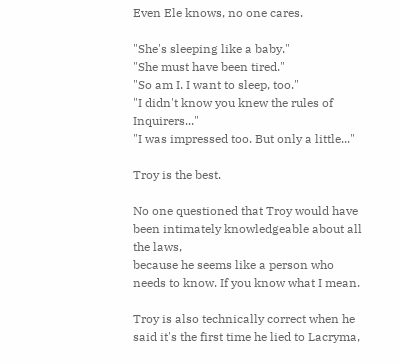Even Ele knows, no one cares.

"She's sleeping like a baby."
"She must have been tired."
"So am I. I want to sleep, too."
"I didn't know you knew the rules of Inquirers..."
"I was impressed too. But only a little..."

Troy is the best.

No one questioned that Troy would have been intimately knowledgeable about all the laws,
because he seems like a person who needs to know. If you know what I mean.

Troy is also technically correct when he said it's the first time he lied to Lacryma,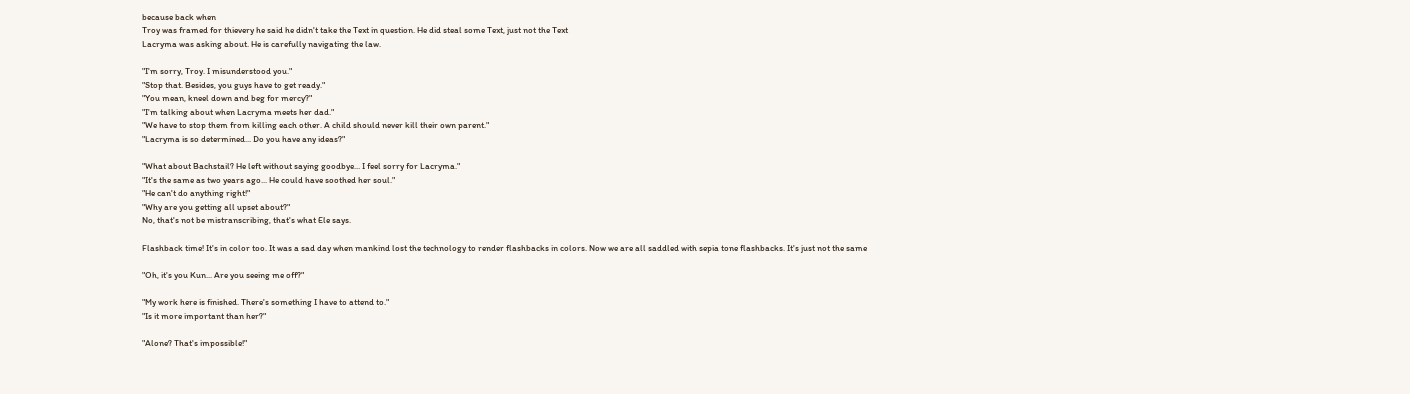because back when
Troy was framed for thievery he said he didn't take the Text in question. He did steal some Text, just not the Text
Lacryma was asking about. He is carefully navigating the law.

"I'm sorry, Troy. I misunderstood you."
"Stop that. Besides, you guys have to get ready."
"You mean, kneel down and beg for mercy?"
"I'm talking about when Lacryma meets her dad."
"We have to stop them from killing each other. A child should never kill their own parent."
"Lacryma is so determined... Do you have any ideas?"

"What about Bachstail? He left without saying goodbye... I feel sorry for Lacryma."
"It's the same as two years ago... He could have soothed her soul."
"He can't do anything right!"
"Why are you getting all upset about?"
No, that's not be mistranscribing, that's what Ele says.

Flashback time! It's in color too. It was a sad day when mankind lost the technology to render flashbacks in colors. Now we are all saddled with sepia tone flashbacks. It's just not the same

"Oh, it's you Kun... Are you seeing me off?"

"My work here is finished. There's something I have to attend to."
"Is it more important than her?"

"Alone? That's impossible!"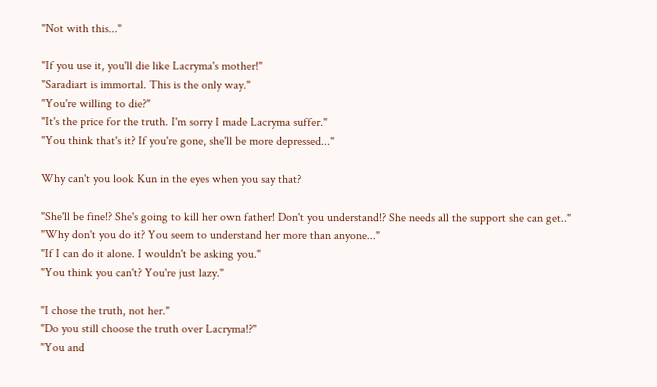"Not with this..."

"If you use it, you'll die like Lacryma's mother!"
"Saradiart is immortal. This is the only way."
"You're willing to die?"
"It's the price for the truth. I'm sorry I made Lacryma suffer."
"You think that's it? If you're gone, she'll be more depressed..."

Why can't you look Kun in the eyes when you say that?

"She'll be fine!? She's going to kill her own father! Don't you understand!? She needs all the support she can get.."
"Why don't you do it? You seem to understand her more than anyone..."
"If I can do it alone. I wouldn't be asking you."
"You think you can't? You're just lazy."

"I chose the truth, not her."
"Do you still choose the truth over Lacryma!?"
"You and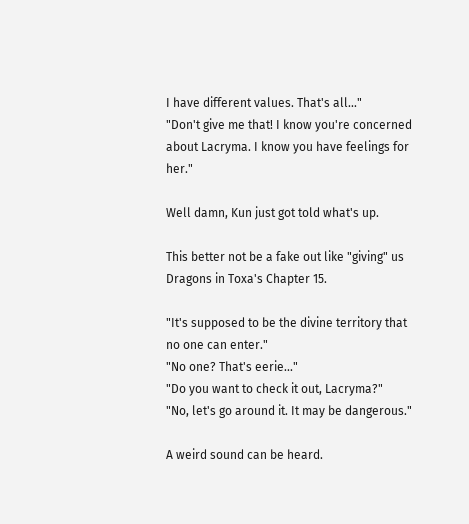I have different values. That's all..."
"Don't give me that! I know you're concerned about Lacryma. I know you have feelings for her."

Well damn, Kun just got told what's up.

This better not be a fake out like "giving" us Dragons in Toxa's Chapter 15.

"It's supposed to be the divine territory that no one can enter."
"No one? That's eerie..."
"Do you want to check it out, Lacryma?"
"No, let's go around it. It may be dangerous."

A weird sound can be heard.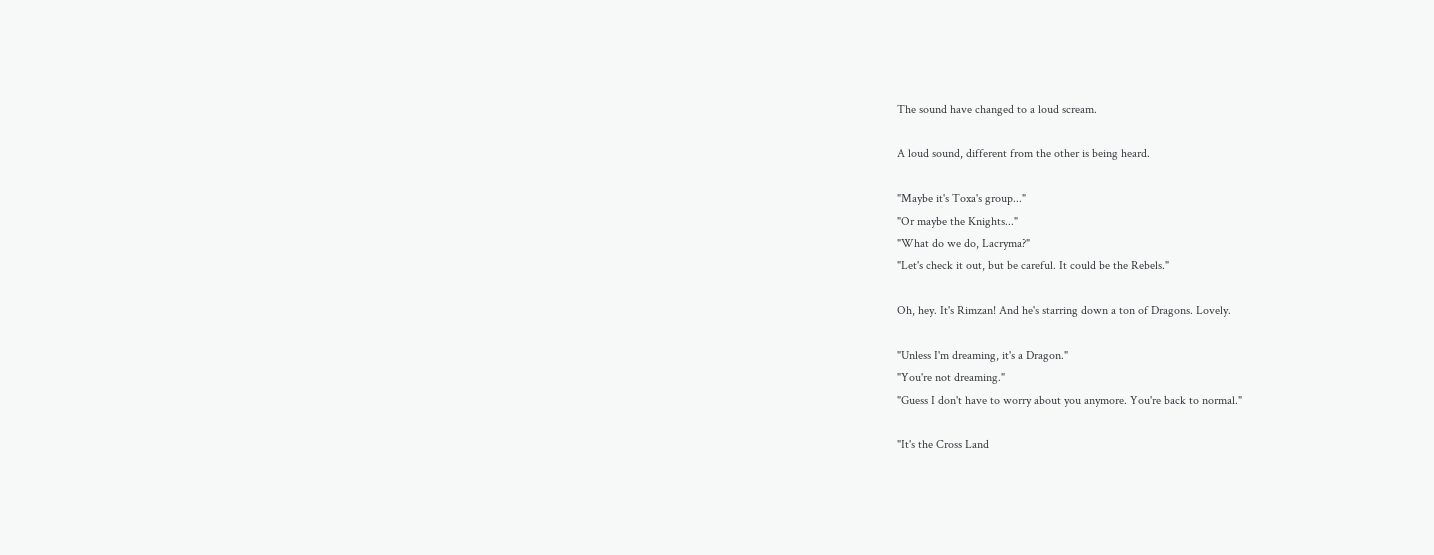The sound have changed to a loud scream.

A loud sound, different from the other is being heard.

"Maybe it's Toxa's group..."
"Or maybe the Knights..."
"What do we do, Lacryma?"
"Let's check it out, but be careful. It could be the Rebels."

Oh, hey. It's Rimzan! And he's starring down a ton of Dragons. Lovely.

"Unless I'm dreaming, it's a Dragon."
"You're not dreaming."
"Guess I don't have to worry about you anymore. You're back to normal."

"It's the Cross Land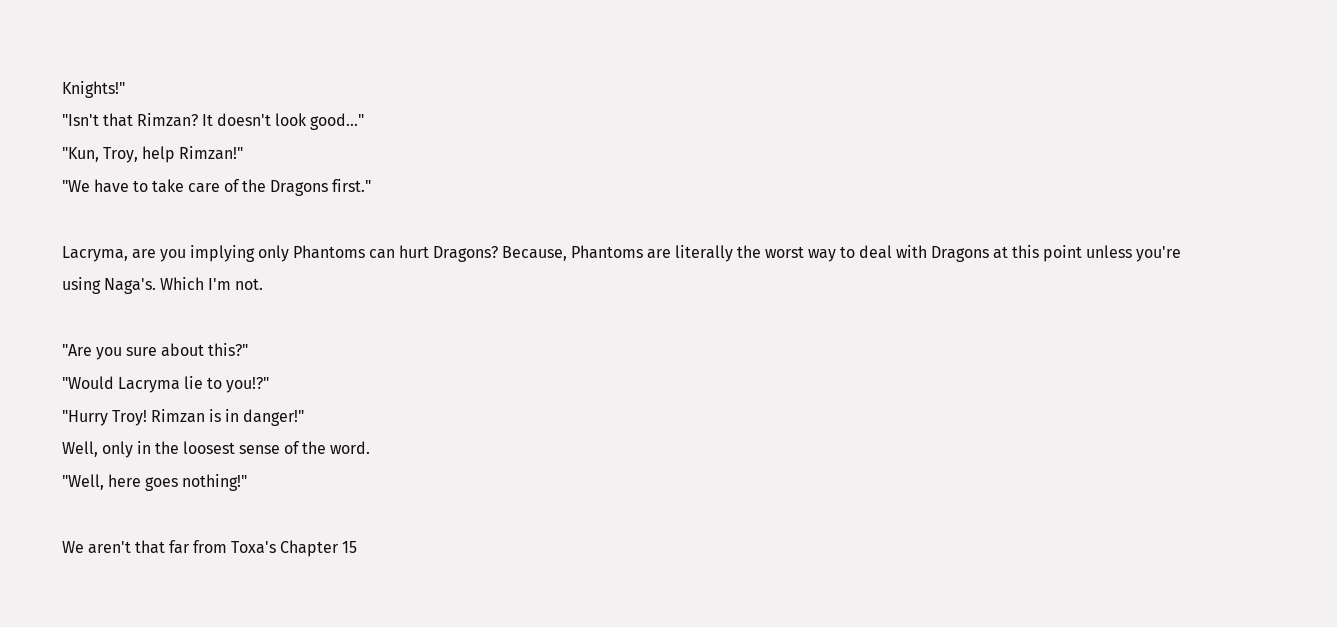Knights!"
"Isn't that Rimzan? It doesn't look good..."
"Kun, Troy, help Rimzan!"
"We have to take care of the Dragons first."

Lacryma, are you implying only Phantoms can hurt Dragons? Because, Phantoms are literally the worst way to deal with Dragons at this point unless you're using Naga's. Which I'm not.

"Are you sure about this?"
"Would Lacryma lie to you!?"
"Hurry Troy! Rimzan is in danger!"
Well, only in the loosest sense of the word.
"Well, here goes nothing!"

We aren't that far from Toxa's Chapter 15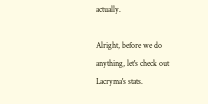actually.

Alright, before we do anything, let's check out Lacryma's stats.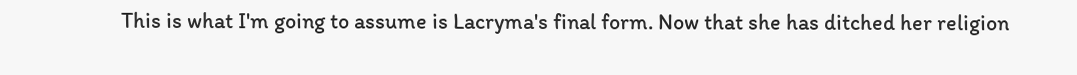This is what I'm going to assume is Lacryma's final form. Now that she has ditched her religion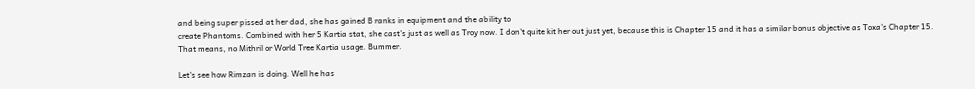and being super pissed at her dad, she has gained B ranks in equipment and the ability to
create Phantoms. Combined with her 5 Kartia stat, she cast's just as well as Troy now. I don't quite kit her out just yet, because this is Chapter 15 and it has a similar bonus objective as Toxa's Chapter 15.
That means, no Mithril or World Tree Kartia usage. Bummer.

Let's see how Rimzan is doing. Well he has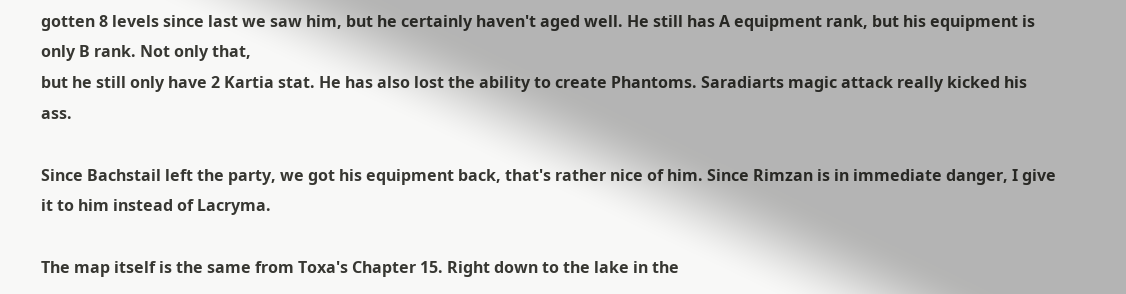gotten 8 levels since last we saw him, but he certainly haven't aged well. He still has A equipment rank, but his equipment is only B rank. Not only that,
but he still only have 2 Kartia stat. He has also lost the ability to create Phantoms. Saradiarts magic attack really kicked his ass.

Since Bachstail left the party, we got his equipment back, that's rather nice of him. Since Rimzan is in immediate danger, I give it to him instead of Lacryma.

The map itself is the same from Toxa's Chapter 15. Right down to the lake in the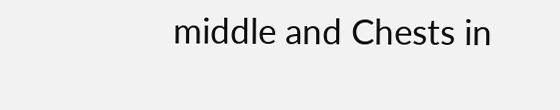middle and Chests in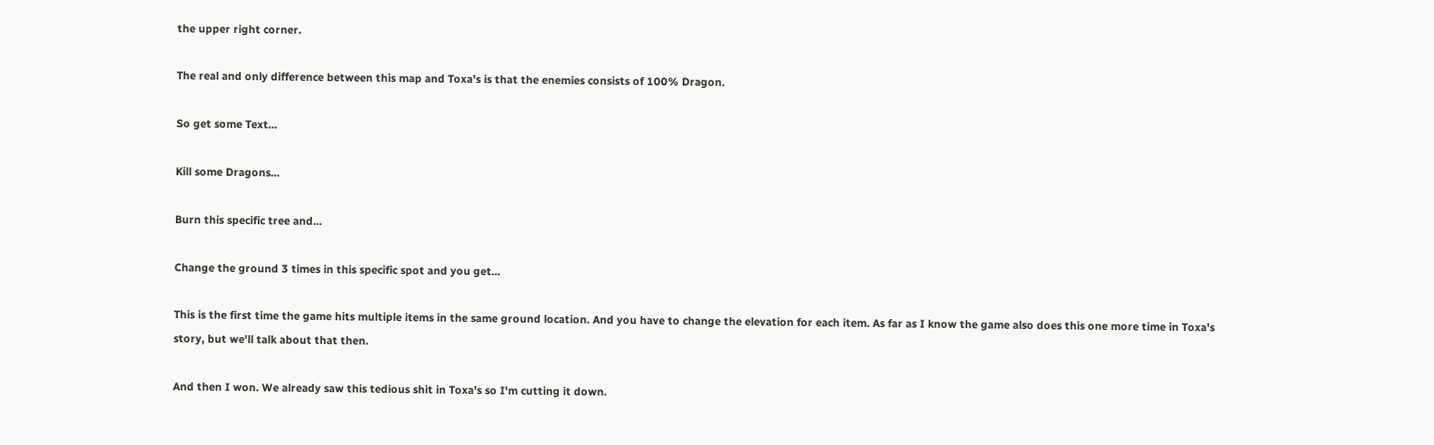the upper right corner.

The real and only difference between this map and Toxa's is that the enemies consists of 100% Dragon.

So get some Text...

Kill some Dragons...

Burn this specific tree and...

Change the ground 3 times in this specific spot and you get...

This is the first time the game hits multiple items in the same ground location. And you have to change the elevation for each item. As far as I know the game also does this one more time in Toxa's story, but we'll talk about that then.

And then I won. We already saw this tedious shit in Toxa's so I'm cutting it down.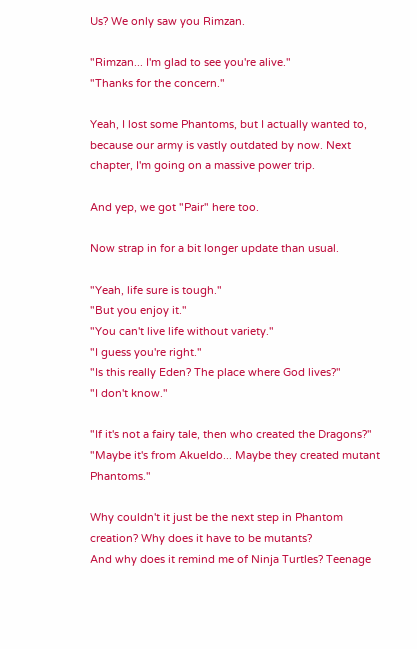Us? We only saw you Rimzan.

"Rimzan... I'm glad to see you're alive."
"Thanks for the concern."

Yeah, I lost some Phantoms, but I actually wanted to, because our army is vastly outdated by now. Next chapter, I'm going on a massive power trip.

And yep, we got "Pair" here too.

Now strap in for a bit longer update than usual.

"Yeah, life sure is tough."
"But you enjoy it."
"You can't live life without variety."
"I guess you're right."
"Is this really Eden? The place where God lives?"
"I don't know."

"If it's not a fairy tale, then who created the Dragons?"
"Maybe it's from Akueldo... Maybe they created mutant Phantoms."

Why couldn't it just be the next step in Phantom creation? Why does it have to be mutants?
And why does it remind me of Ninja Turtles? Teenage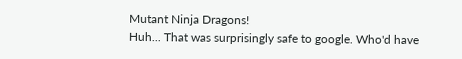Mutant Ninja Dragons!
Huh... That was surprisingly safe to google. Who'd have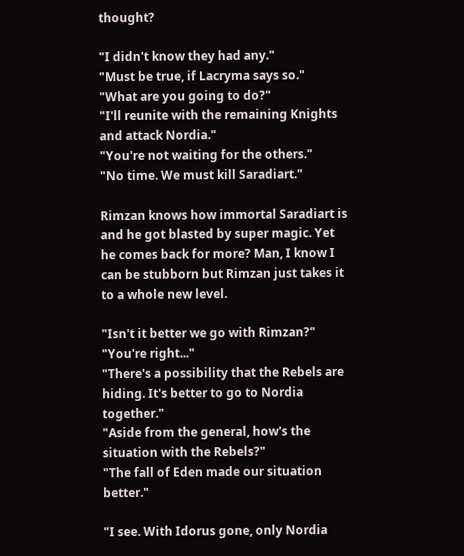thought?

"I didn't know they had any."
"Must be true, if Lacryma says so."
"What are you going to do?"
"I'll reunite with the remaining Knights and attack Nordia."
"You're not waiting for the others."
"No time. We must kill Saradiart."

Rimzan knows how immortal Saradiart is and he got blasted by super magic. Yet he comes back for more? Man, I know I can be stubborn but Rimzan just takes it to a whole new level.

"Isn't it better we go with Rimzan?"
"You're right..."
"There's a possibility that the Rebels are hiding. It's better to go to Nordia together."
"Aside from the general, how's the situation with the Rebels?"
"The fall of Eden made our situation better."

"I see. With Idorus gone, only Nordia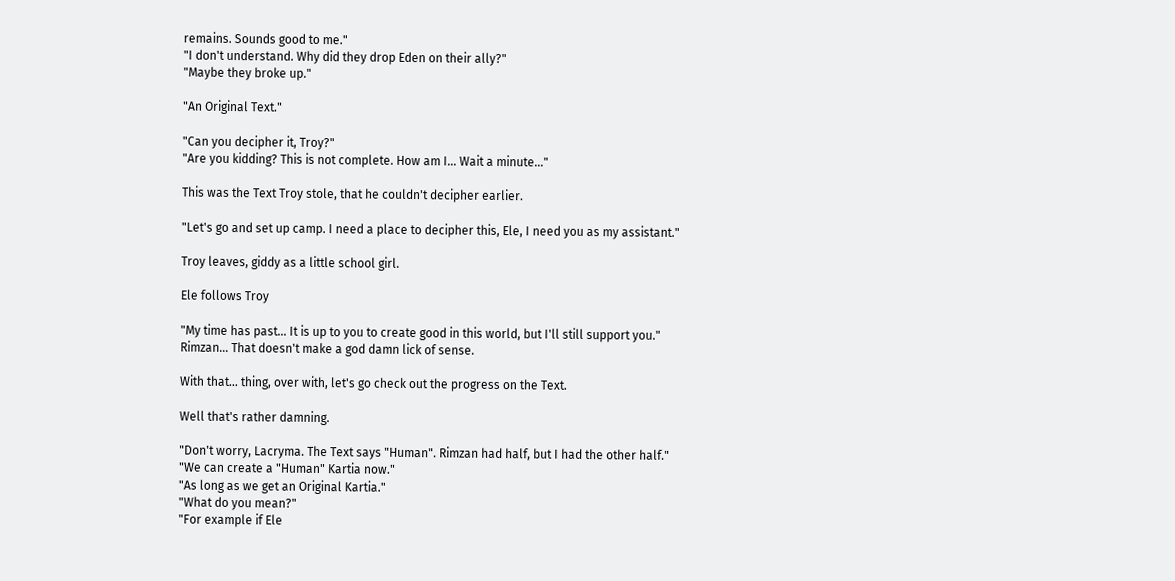remains. Sounds good to me."
"I don't understand. Why did they drop Eden on their ally?"
"Maybe they broke up."

"An Original Text."

"Can you decipher it, Troy?"
"Are you kidding? This is not complete. How am I... Wait a minute..."

This was the Text Troy stole, that he couldn't decipher earlier.

"Let's go and set up camp. I need a place to decipher this, Ele, I need you as my assistant."

Troy leaves, giddy as a little school girl.

Ele follows Troy

"My time has past... It is up to you to create good in this world, but I'll still support you."
Rimzan... That doesn't make a god damn lick of sense.

With that... thing, over with, let's go check out the progress on the Text.

Well that's rather damning.

"Don't worry, Lacryma. The Text says "Human". Rimzan had half, but I had the other half."
"We can create a "Human" Kartia now."
"As long as we get an Original Kartia."
"What do you mean?"
"For example if Ele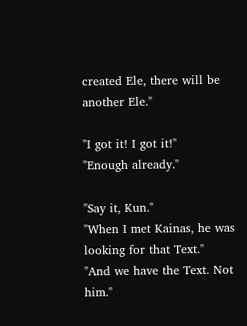created Ele, there will be another Ele."

"I got it! I got it!"
"Enough already."

"Say it, Kun."
"When I met Kainas, he was looking for that Text."
"And we have the Text. Not him."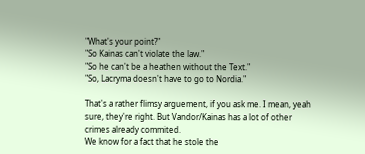"What's your point?"
"So Kainas can't violate the law."
"So he can't be a heathen without the Text."
"So, Lacryma doesn't have to go to Nordia."

That's a rather flimsy arguement, if you ask me. I mean, yeah sure, they're right. But Vandor/Kainas has a lot of other crimes already commited.
We know for a fact that he stole the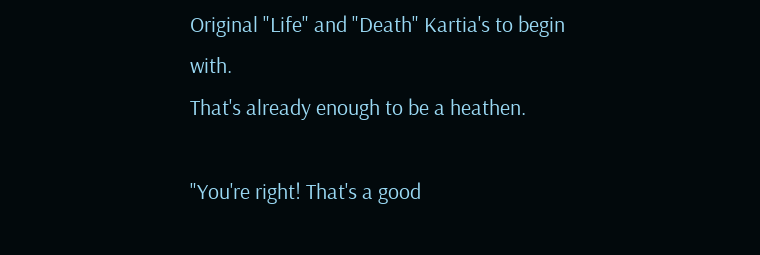Original "Life" and "Death" Kartia's to begin with.
That's already enough to be a heathen.

"You're right! That's a good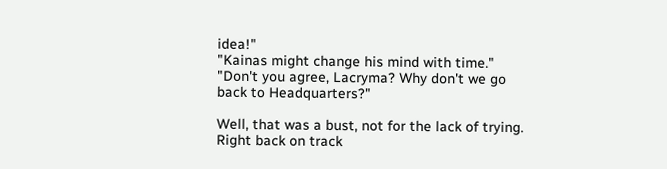idea!"
"Kainas might change his mind with time."
"Don't you agree, Lacryma? Why don't we go back to Headquarters?"

Well, that was a bust, not for the lack of trying. Right back on track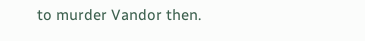to murder Vandor then.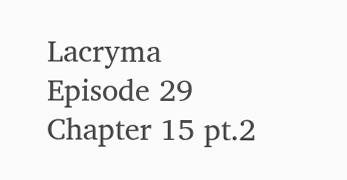Lacryma Episode 29 Chapter 15 pt.2